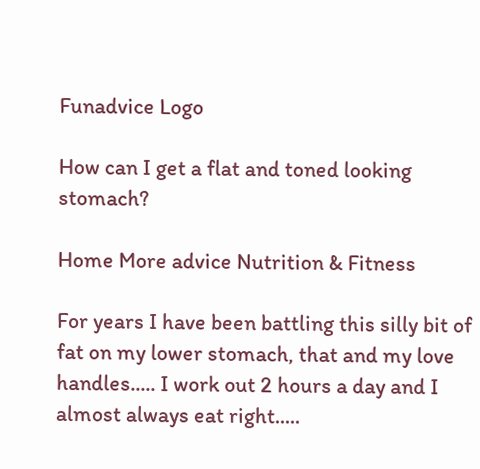Funadvice Logo

How can I get a flat and toned looking stomach?

Home More advice Nutrition & Fitness

For years I have been battling this silly bit of fat on my lower stomach, that and my love handles..... I work out 2 hours a day and I almost always eat right.....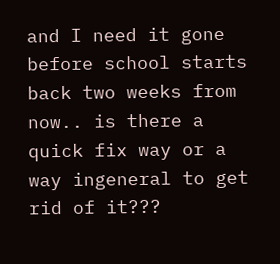and I need it gone before school starts back two weeks from now.. is there a quick fix way or a way ingeneral to get rid of it???